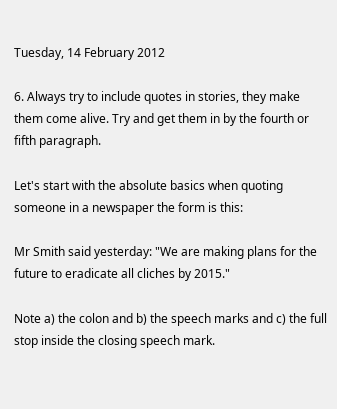Tuesday, 14 February 2012

6. Always try to include quotes in stories, they make them come alive. Try and get them in by the fourth or fifth paragraph.

Let's start with the absolute basics when quoting someone in a newspaper the form is this:

Mr Smith said yesterday: "We are making plans for the future to eradicate all cliches by 2015."

Note a) the colon and b) the speech marks and c) the full stop inside the closing speech mark.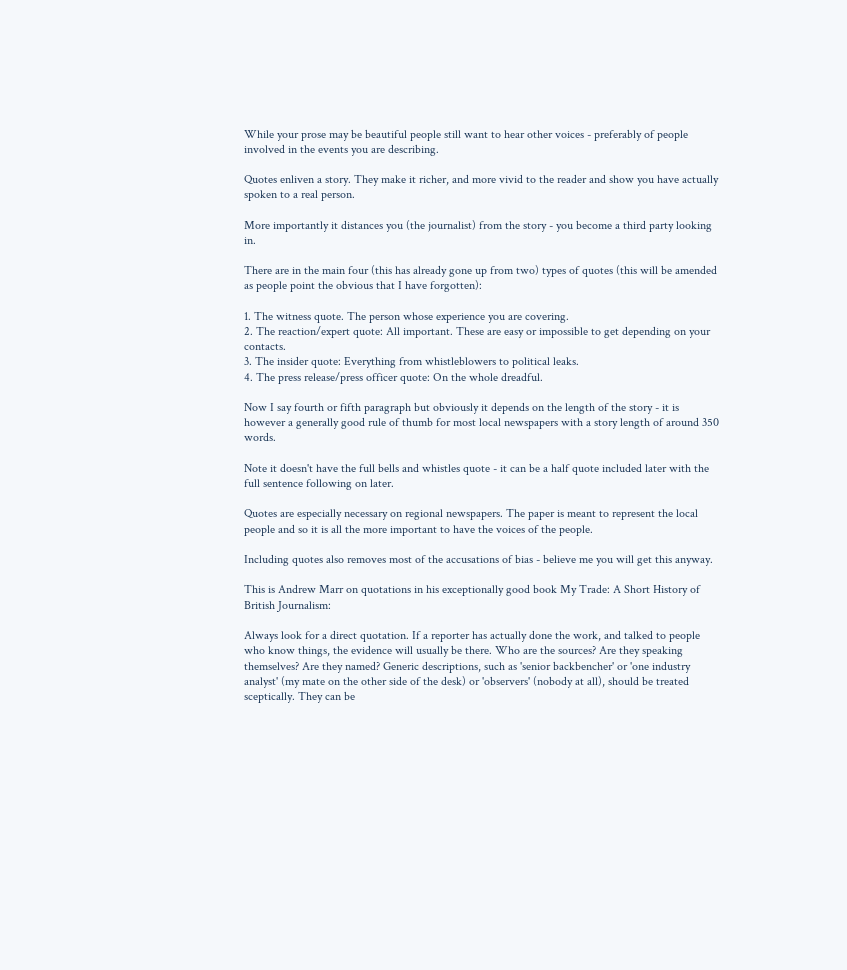While your prose may be beautiful people still want to hear other voices - preferably of people involved in the events you are describing.

Quotes enliven a story. They make it richer, and more vivid to the reader and show you have actually spoken to a real person.

More importantly it distances you (the journalist) from the story - you become a third party looking in.

There are in the main four (this has already gone up from two) types of quotes (this will be amended as people point the obvious that I have forgotten):

1. The witness quote. The person whose experience you are covering.
2. The reaction/expert quote: All important. These are easy or impossible to get depending on your contacts.
3. The insider quote: Everything from whistleblowers to political leaks.
4. The press release/press officer quote: On the whole dreadful.

Now I say fourth or fifth paragraph but obviously it depends on the length of the story - it is however a generally good rule of thumb for most local newspapers with a story length of around 350 words.

Note it doesn't have the full bells and whistles quote - it can be a half quote included later with the full sentence following on later.

Quotes are especially necessary on regional newspapers. The paper is meant to represent the local people and so it is all the more important to have the voices of the people.

Including quotes also removes most of the accusations of bias - believe me you will get this anyway.

This is Andrew Marr on quotations in his exceptionally good book My Trade: A Short History of British Journalism:

Always look for a direct quotation. If a reporter has actually done the work, and talked to people who know things, the evidence will usually be there. Who are the sources? Are they speaking themselves? Are they named? Generic descriptions, such as 'senior backbencher' or 'one industry analyst' (my mate on the other side of the desk) or 'observers' (nobody at all), should be treated sceptically. They can be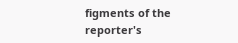figments of the reporter's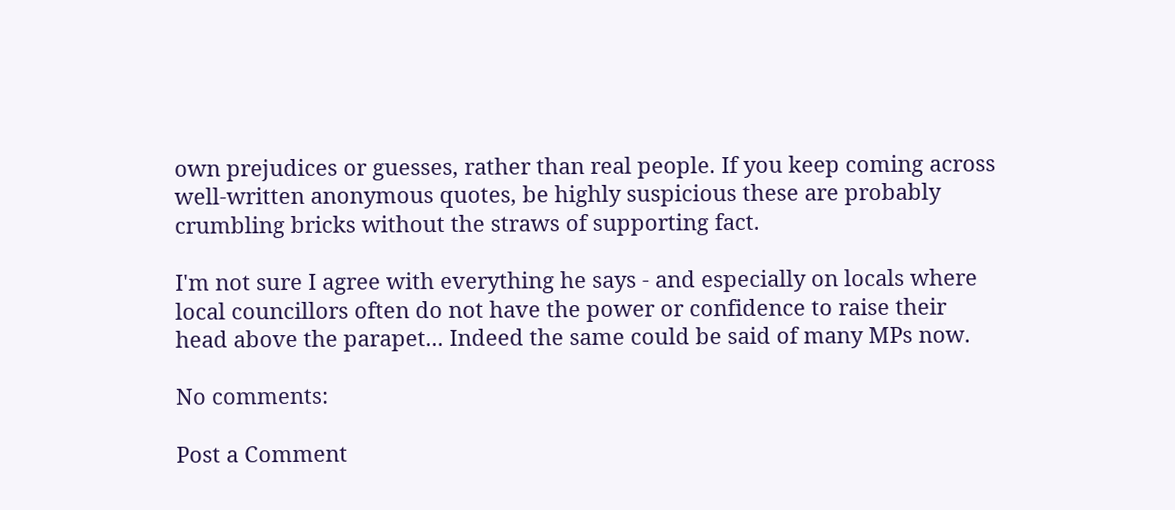own prejudices or guesses, rather than real people. If you keep coming across well-written anonymous quotes, be highly suspicious these are probably crumbling bricks without the straws of supporting fact.

I'm not sure I agree with everything he says - and especially on locals where local councillors often do not have the power or confidence to raise their head above the parapet... Indeed the same could be said of many MPs now.

No comments:

Post a Comment